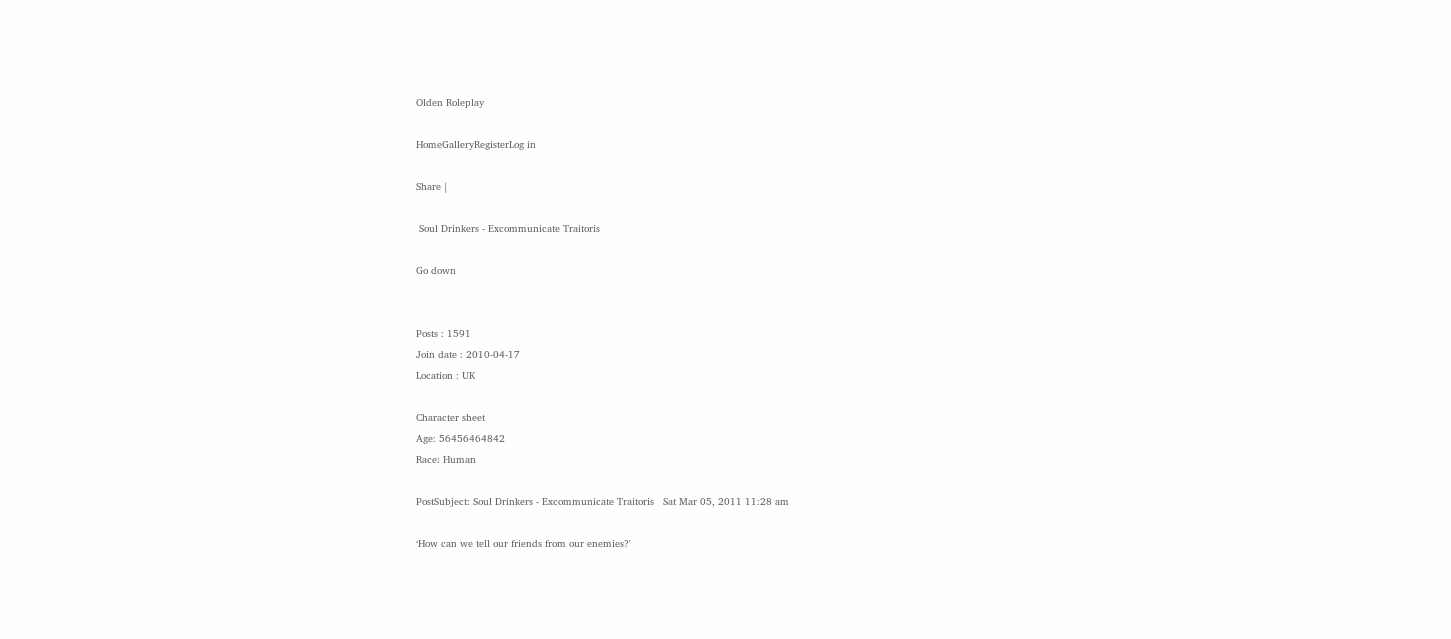Olden Roleplay

HomeGalleryRegisterLog in

Share |

 Soul Drinkers - Excommunicate Traitoris

Go down


Posts : 1591
Join date : 2010-04-17
Location : UK

Character sheet
Age: 56456464842
Race: Human

PostSubject: Soul Drinkers - Excommunicate Traitoris   Sat Mar 05, 2011 11:28 am

‘How can we tell our friends from our enemies?'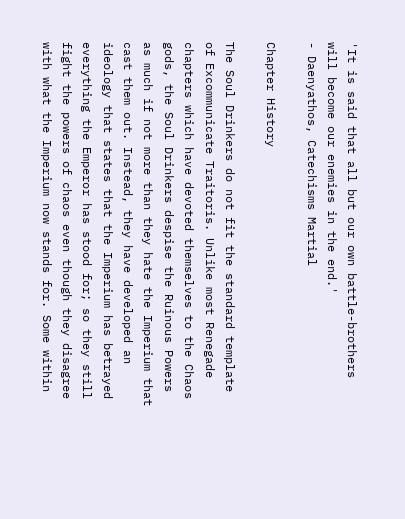'It is said that all but our own battle-brothers will become our enemies in the end.'
- Daenyathos, Catechisms Martial

Chapter History

The Soul Drinkers do not fit the standard template of Excommunicate Traitoris. Unlike most Renegade chapters which have devoted themselves to the Chaos gods, the Soul Drinkers despise the Ruinous Powers as much if not more than they hate the Imperium that cast them out. Instead, they have developed an ideology that states that the Imperium has betrayed everything the Emperor has stood for; so they still fight the powers of chaos even though they disagree with what the Imperium now stands for. Some within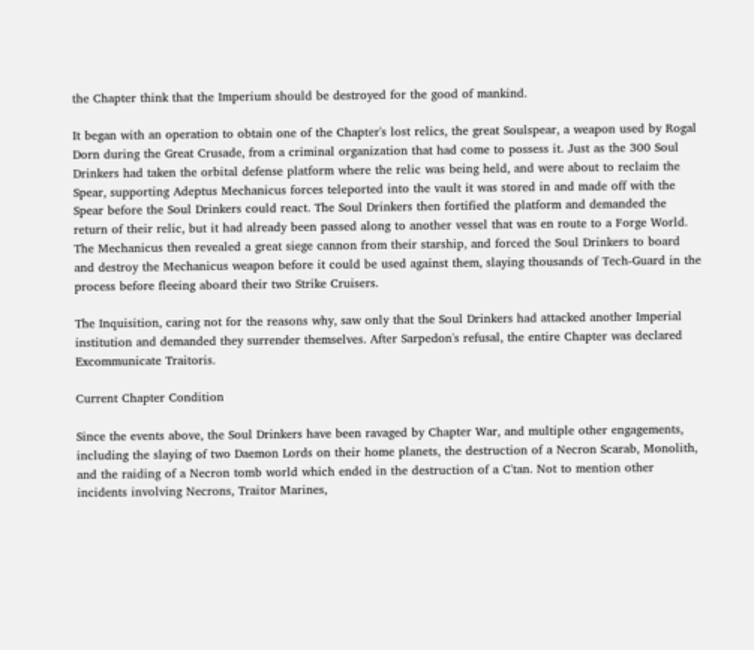the Chapter think that the Imperium should be destroyed for the good of mankind.

It began with an operation to obtain one of the Chapter's lost relics, the great Soulspear, a weapon used by Rogal Dorn during the Great Crusade, from a criminal organization that had come to possess it. Just as the 300 Soul Drinkers had taken the orbital defense platform where the relic was being held, and were about to reclaim the Spear, supporting Adeptus Mechanicus forces teleported into the vault it was stored in and made off with the Spear before the Soul Drinkers could react. The Soul Drinkers then fortified the platform and demanded the return of their relic, but it had already been passed along to another vessel that was en route to a Forge World. The Mechanicus then revealed a great siege cannon from their starship, and forced the Soul Drinkers to board and destroy the Mechanicus weapon before it could be used against them, slaying thousands of Tech-Guard in the process before fleeing aboard their two Strike Cruisers.

The Inquisition, caring not for the reasons why, saw only that the Soul Drinkers had attacked another Imperial institution and demanded they surrender themselves. After Sarpedon's refusal, the entire Chapter was declared Excommunicate Traitoris.

Current Chapter Condition

Since the events above, the Soul Drinkers have been ravaged by Chapter War, and multiple other engagements, including the slaying of two Daemon Lords on their home planets, the destruction of a Necron Scarab, Monolith, and the raiding of a Necron tomb world which ended in the destruction of a C'tan. Not to mention other incidents involving Necrons, Traitor Marines,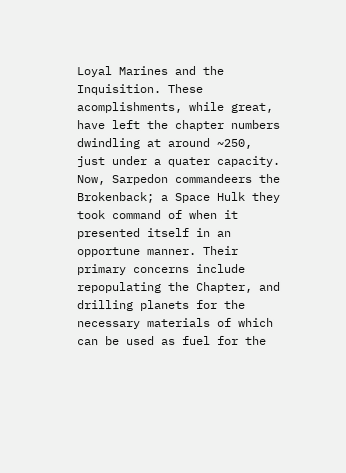Loyal Marines and the Inquisition. These acomplishments, while great, have left the chapter numbers dwindling at around ~250, just under a quater capacity. Now, Sarpedon commandeers the Brokenback; a Space Hulk they took command of when it presented itself in an opportune manner. Their primary concerns include repopulating the Chapter, and drilling planets for the necessary materials of which can be used as fuel for the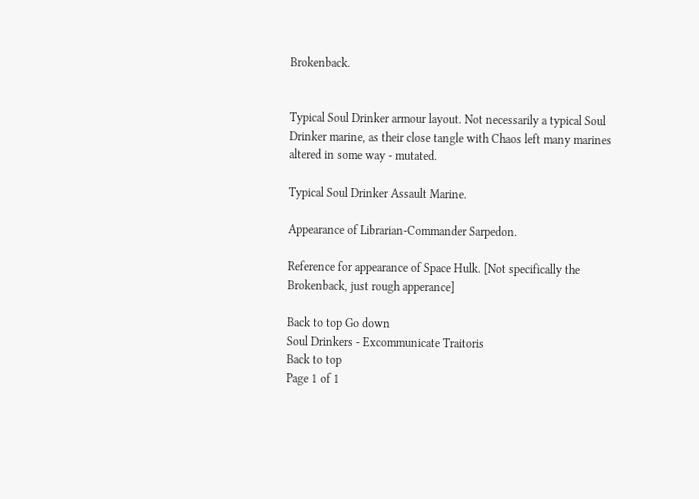Brokenback.


Typical Soul Drinker armour layout. Not necessarily a typical Soul Drinker marine, as their close tangle with Chaos left many marines altered in some way - mutated.

Typical Soul Drinker Assault Marine.

Appearance of Librarian-Commander Sarpedon.

Reference for appearance of Space Hulk. [Not specifically the Brokenback, just rough apperance]

Back to top Go down
Soul Drinkers - Excommunicate Traitoris
Back to top
Page 1 of 1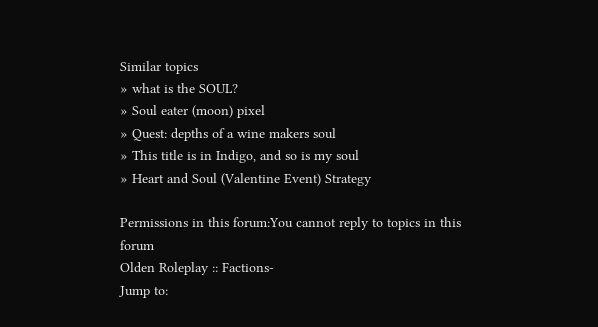Similar topics
» what is the SOUL?
» Soul eater (moon) pixel
» Quest: depths of a wine makers soul
» This title is in Indigo, and so is my soul
» Heart and Soul (Valentine Event) Strategy

Permissions in this forum:You cannot reply to topics in this forum
Olden Roleplay :: Factions-
Jump to: